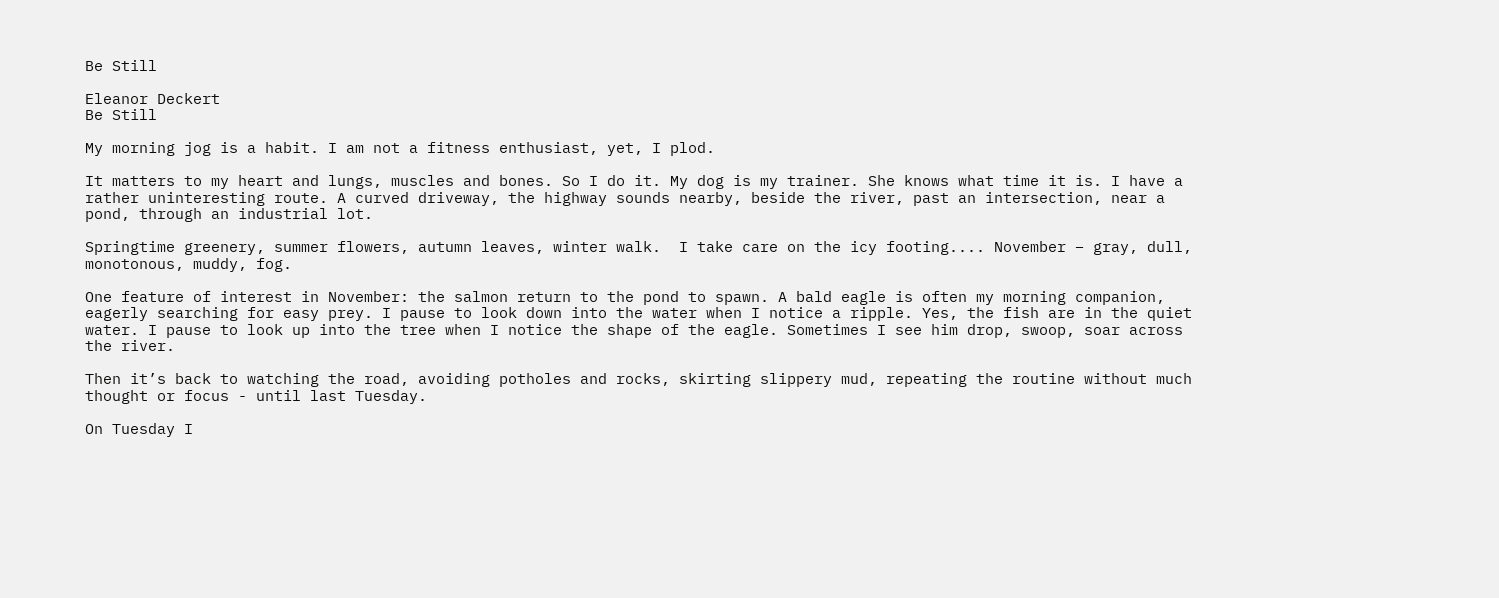Be Still

Eleanor Deckert
Be Still

My morning jog is a habit. I am not a fitness enthusiast, yet, I plod.

It matters to my heart and lungs, muscles and bones. So I do it. My dog is my trainer. She knows what time it is. I have a rather uninteresting route. A curved driveway, the highway sounds nearby, beside the river, past an intersection, near a pond, through an industrial lot.

Springtime greenery, summer flowers, autumn leaves, winter walk.  I take care on the icy footing.... November – gray, dull, monotonous, muddy, fog.

One feature of interest in November: the salmon return to the pond to spawn. A bald eagle is often my morning companion, eagerly searching for easy prey. I pause to look down into the water when I notice a ripple. Yes, the fish are in the quiet water. I pause to look up into the tree when I notice the shape of the eagle. Sometimes I see him drop, swoop, soar across the river.

Then it’s back to watching the road, avoiding potholes and rocks, skirting slippery mud, repeating the routine without much thought or focus - until last Tuesday.

On Tuesday I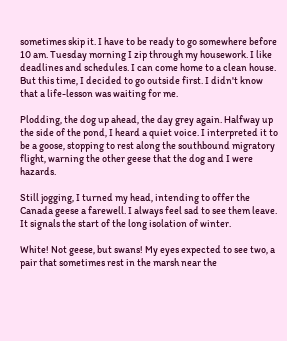sometimes skip it. I have to be ready to go somewhere before 10 am. Tuesday morning I zip through my housework. I like deadlines and schedules. I can come home to a clean house. But this time, I decided to go outside first. I didn't know that a life-lesson was waiting for me.

Plodding, the dog up ahead, the day grey again. Halfway up the side of the pond, I heard a quiet voice. I interpreted it to be a goose, stopping to rest along the southbound migratory flight, warning the other geese that the dog and I were hazards.

Still jogging, I turned my head, intending to offer the Canada geese a farewell. I always feel sad to see them leave. It signals the start of the long isolation of winter.

White! Not geese, but swans! My eyes expected to see two, a pair that sometimes rest in the marsh near the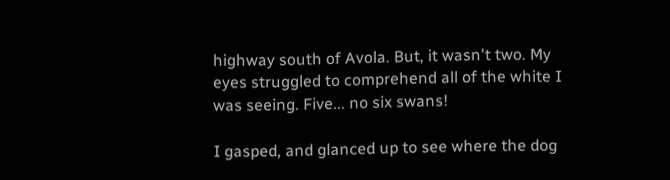highway south of Avola. But, it wasn't two. My eyes struggled to comprehend all of the white I was seeing. Five... no six swans!

I gasped, and glanced up to see where the dog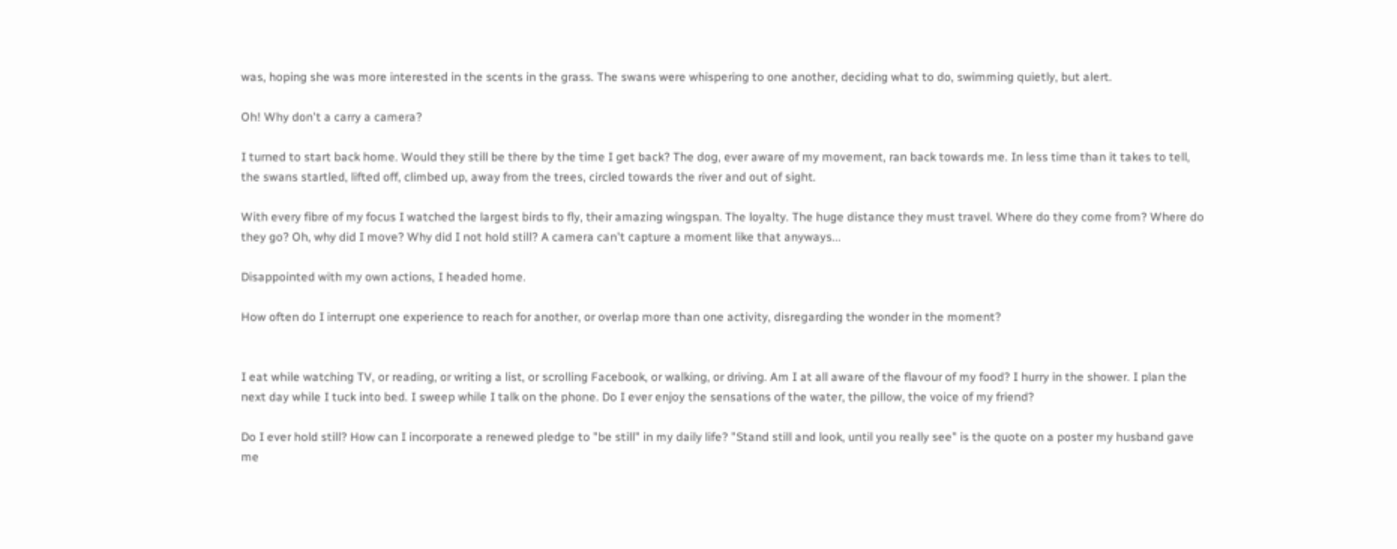was, hoping she was more interested in the scents in the grass. The swans were whispering to one another, deciding what to do, swimming quietly, but alert.

Oh! Why don't a carry a camera?

I turned to start back home. Would they still be there by the time I get back? The dog, ever aware of my movement, ran back towards me. In less time than it takes to tell, the swans startled, lifted off, climbed up, away from the trees, circled towards the river and out of sight.

With every fibre of my focus I watched the largest birds to fly, their amazing wingspan. The loyalty. The huge distance they must travel. Where do they come from? Where do they go? Oh, why did I move? Why did I not hold still? A camera can't capture a moment like that anyways...

Disappointed with my own actions, I headed home.

How often do I interrupt one experience to reach for another, or overlap more than one activity, disregarding the wonder in the moment?


I eat while watching TV, or reading, or writing a list, or scrolling Facebook, or walking, or driving. Am I at all aware of the flavour of my food? I hurry in the shower. I plan the next day while I tuck into bed. I sweep while I talk on the phone. Do I ever enjoy the sensations of the water, the pillow, the voice of my friend?

Do I ever hold still? How can I incorporate a renewed pledge to "be still" in my daily life? "Stand still and look, until you really see" is the quote on a poster my husband gave me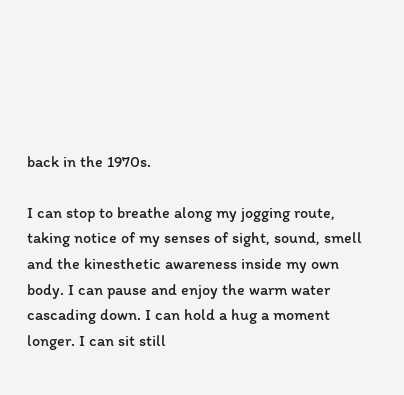back in the 1970s.

I can stop to breathe along my jogging route, taking notice of my senses of sight, sound, smell and the kinesthetic awareness inside my own body. I can pause and enjoy the warm water cascading down. I can hold a hug a moment longer. I can sit still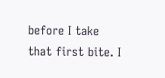before I take that first bite. I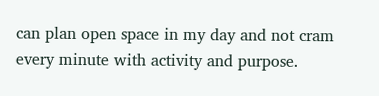can plan open space in my day and not cram every minute with activity and purpose.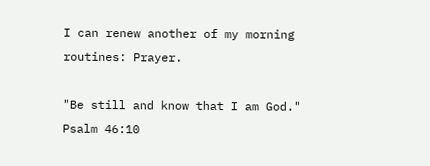I can renew another of my morning routines: Prayer.

"Be still and know that I am God." Psalm 46:10